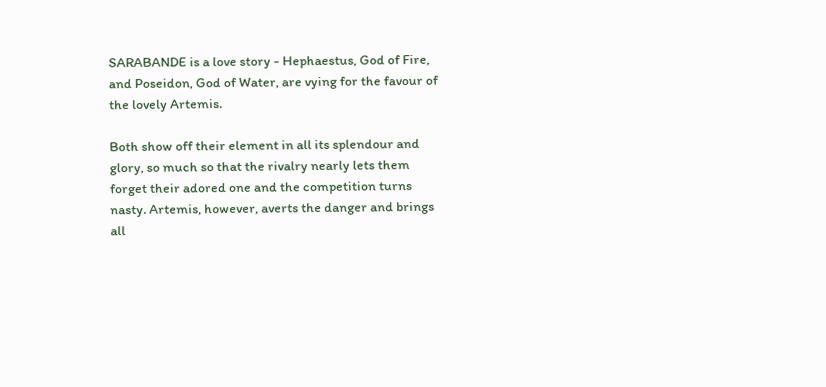SARABANDE is a love story - Hephaestus, God of Fire, and Poseidon, God of Water, are vying for the favour of the lovely Artemis.

Both show off their element in all its splendour and glory, so much so that the rivalry nearly lets them forget their adored one and the competition turns nasty. Artemis, however, averts the danger and brings all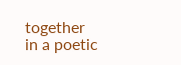together in a poetic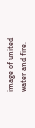image of united water and fire.